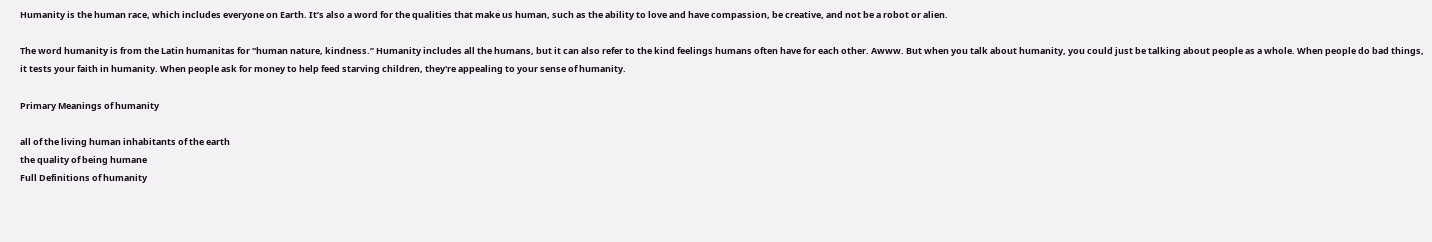Humanity is the human race, which includes everyone on Earth. It’s also a word for the qualities that make us human, such as the ability to love and have compassion, be creative, and not be a robot or alien.

The word humanity is from the Latin humanitas for "human nature, kindness.” Humanity includes all the humans, but it can also refer to the kind feelings humans often have for each other. Awww. But when you talk about humanity, you could just be talking about people as a whole. When people do bad things, it tests your faith in humanity. When people ask for money to help feed starving children, they're appealing to your sense of humanity.

Primary Meanings of humanity

all of the living human inhabitants of the earth
the quality of being humane
Full Definitions of humanity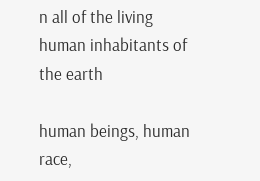n all of the living human inhabitants of the earth

human beings, human race,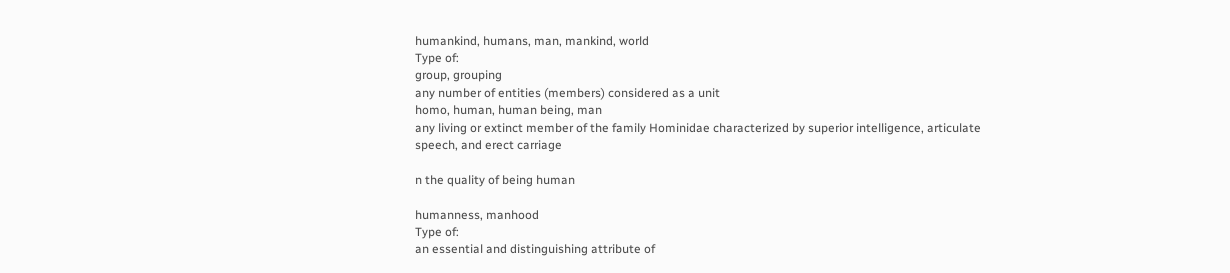humankind, humans, man, mankind, world
Type of:
group, grouping
any number of entities (members) considered as a unit
homo, human, human being, man
any living or extinct member of the family Hominidae characterized by superior intelligence, articulate speech, and erect carriage

n the quality of being human

humanness, manhood
Type of:
an essential and distinguishing attribute of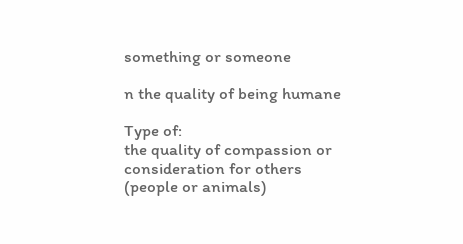something or someone

n the quality of being humane

Type of:
the quality of compassion or consideration for others (people or animals)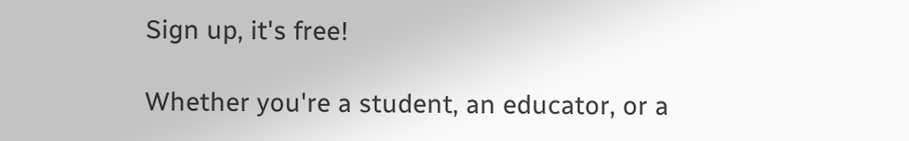Sign up, it's free!

Whether you're a student, an educator, or a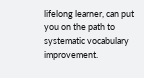lifelong learner, can put you on the path to systematic vocabulary improvement.